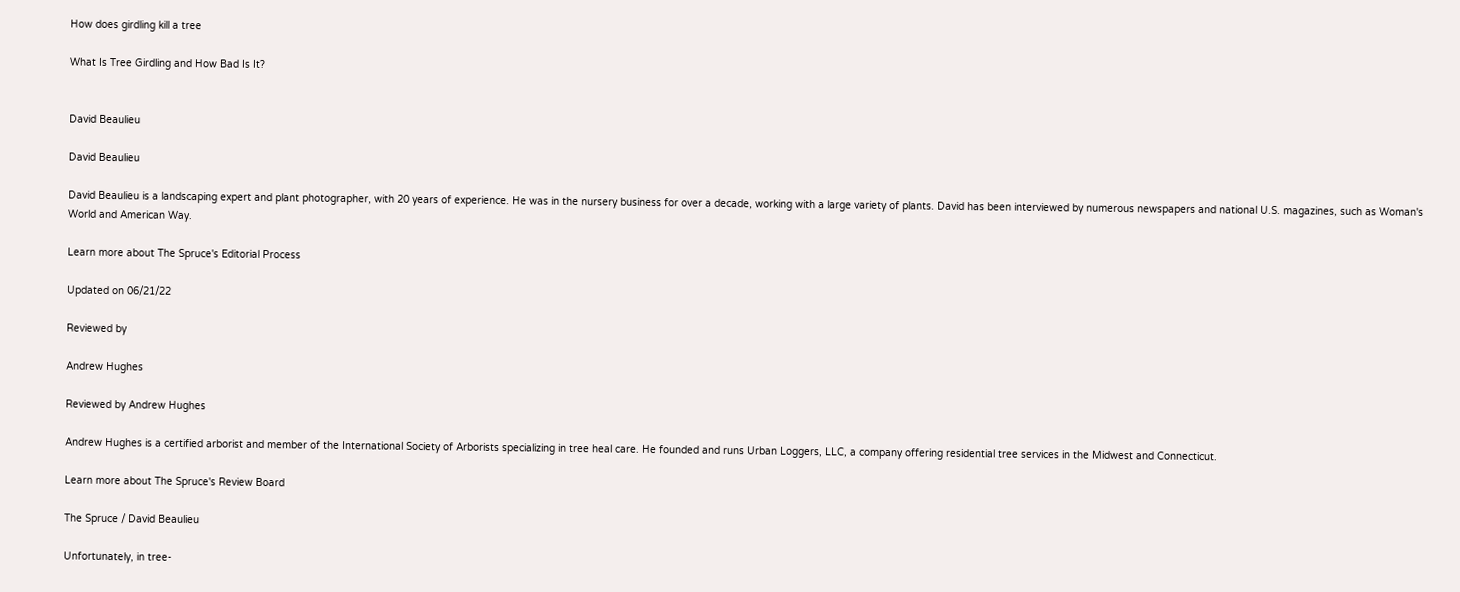How does girdling kill a tree

What Is Tree Girdling and How Bad Is It?


David Beaulieu

David Beaulieu

David Beaulieu is a landscaping expert and plant photographer, with 20 years of experience. He was in the nursery business for over a decade, working with a large variety of plants. David has been interviewed by numerous newspapers and national U.S. magazines, such as Woman's World and American Way.

Learn more about The Spruce's Editorial Process

Updated on 06/21/22

Reviewed by

Andrew Hughes

Reviewed by Andrew Hughes

Andrew Hughes is a certified arborist and member of the International Society of Arborists specializing in tree heal care. He founded and runs Urban Loggers, LLC, a company offering residential tree services in the Midwest and Connecticut.

Learn more about The Spruce's Review Board

The Spruce / David Beaulieu

Unfortunately, in tree-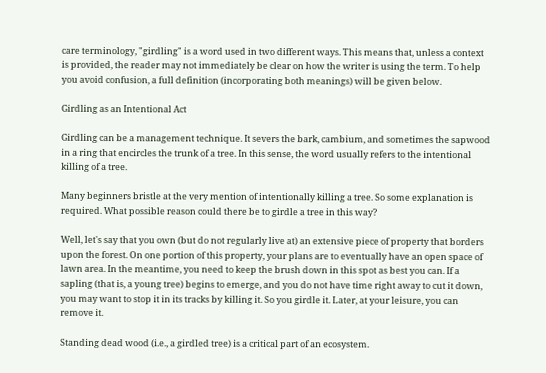care terminology, "girdling" is a word used in two different ways. This means that, unless a context is provided, the reader may not immediately be clear on how the writer is using the term. To help you avoid confusion, a full definition (incorporating both meanings) will be given below.

Girdling as an Intentional Act

Girdling can be a management technique. It severs the bark, cambium, and sometimes the sapwood in a ring that encircles the trunk of a tree. In this sense, the word usually refers to the intentional killing of a tree.

Many beginners bristle at the very mention of intentionally killing a tree. So some explanation is required. What possible reason could there be to girdle a tree in this way?

Well, let's say that you own (but do not regularly live at) an extensive piece of property that borders upon the forest. On one portion of this property, your plans are to eventually have an open space of lawn area. In the meantime, you need to keep the brush down in this spot as best you can. If a sapling (that is, a young tree) begins to emerge, and you do not have time right away to cut it down, you may want to stop it in its tracks by killing it. So you girdle it. Later, at your leisure, you can remove it.

Standing dead wood (i.e., a girdled tree) is a critical part of an ecosystem.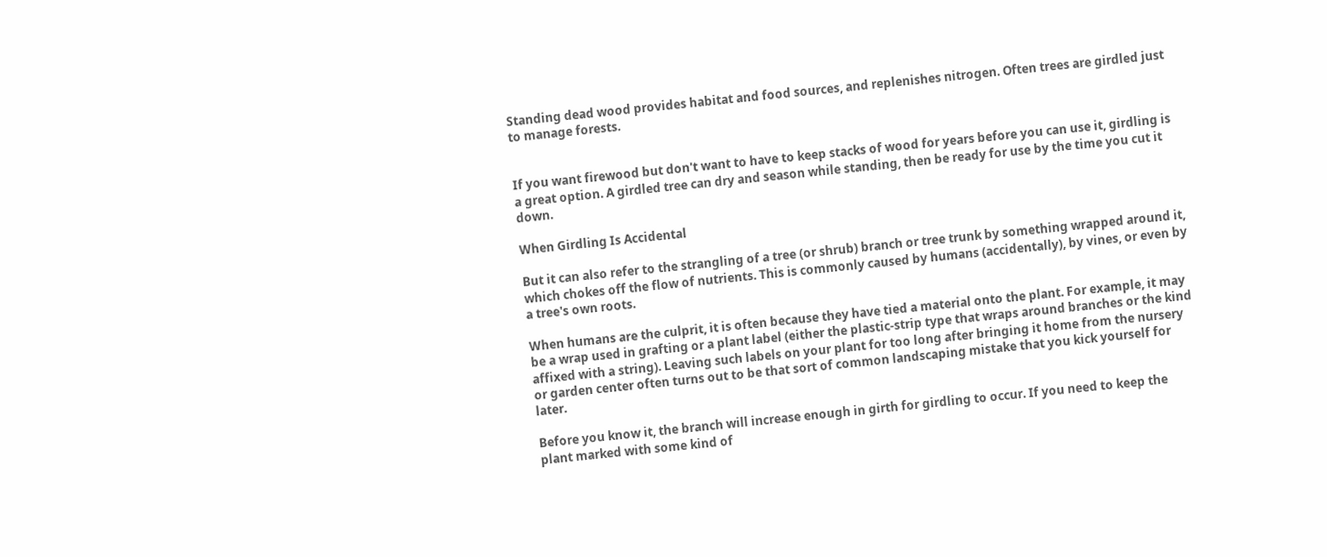Standing dead wood provides habitat and food sources, and replenishes nitrogen. Often trees are girdled just to manage forests.


If you want firewood but don't want to have to keep stacks of wood for years before you can use it, girdling is a great option. A girdled tree can dry and season while standing, then be ready for use by the time you cut it down.

When Girdling Is Accidental

But it can also refer to the strangling of a tree (or shrub) branch or tree trunk by something wrapped around it, which chokes off the flow of nutrients. This is commonly caused by humans (accidentally), by vines, or even by a tree's own roots.

When humans are the culprit, it is often because they have tied a material onto the plant. For example, it may be a wrap used in grafting or a plant label (either the plastic-strip type that wraps around branches or the kind affixed with a string). Leaving such labels on your plant for too long after bringing it home from the nursery or garden center often turns out to be that sort of common landscaping mistake that you kick yourself for later.

Before you know it, the branch will increase enough in girth for girdling to occur. If you need to keep the plant marked with some kind of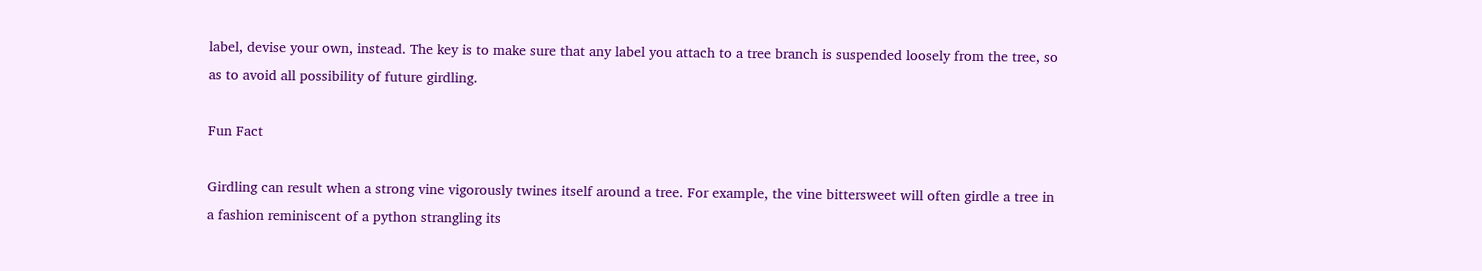label, devise your own, instead. The key is to make sure that any label you attach to a tree branch is suspended loosely from the tree, so as to avoid all possibility of future girdling.

Fun Fact

Girdling can result when a strong vine vigorously twines itself around a tree. For example, the vine bittersweet will often girdle a tree in a fashion reminiscent of a python strangling its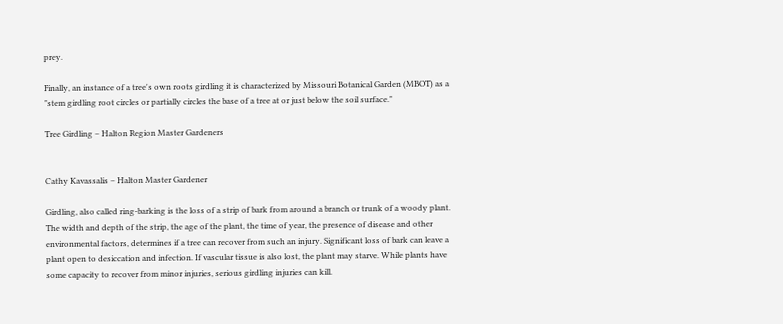prey.

Finally, an instance of a tree's own roots girdling it is characterized by Missouri Botanical Garden (MBOT) as a "stem girdling root circles or partially circles the base of a tree at or just below the soil surface."

Tree Girdling – Halton Region Master Gardeners


Cathy Kavassalis – Halton Master Gardener

Girdling, also called ring-barking is the loss of a strip of bark from around a branch or trunk of a woody plant. The width and depth of the strip, the age of the plant, the time of year, the presence of disease and other environmental factors, determines if a tree can recover from such an injury. Significant loss of bark can leave a plant open to desiccation and infection. If vascular tissue is also lost, the plant may starve. While plants have some capacity to recover from minor injuries, serious girdling injuries can kill.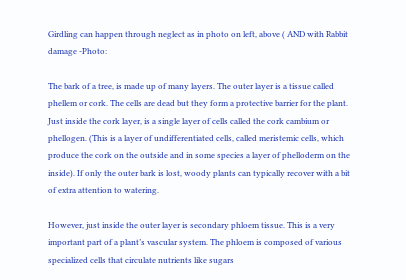Girdling can happen through neglect as in photo on left, above ( AND with Rabbit damage -Photo:

The bark of a tree, is made up of many layers. The outer layer is a tissue called phellem or cork. The cells are dead but they form a protective barrier for the plant. Just inside the cork layer, is a single layer of cells called the cork cambium or phellogen. (This is a layer of undifferentiated cells, called meristemic cells, which produce the cork on the outside and in some species a layer of phelloderm on the inside). If only the outer bark is lost, woody plants can typically recover with a bit of extra attention to watering.

However, just inside the outer layer is secondary phloem tissue. This is a very important part of a plant’s vascular system. The phloem is composed of various specialized cells that circulate nutrients like sugars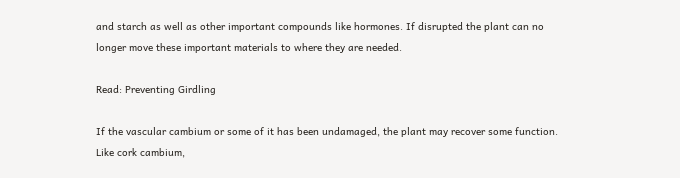and starch as well as other important compounds like hormones. If disrupted the plant can no longer move these important materials to where they are needed.

Read: Preventing Girdling

If the vascular cambium or some of it has been undamaged, the plant may recover some function. Like cork cambium,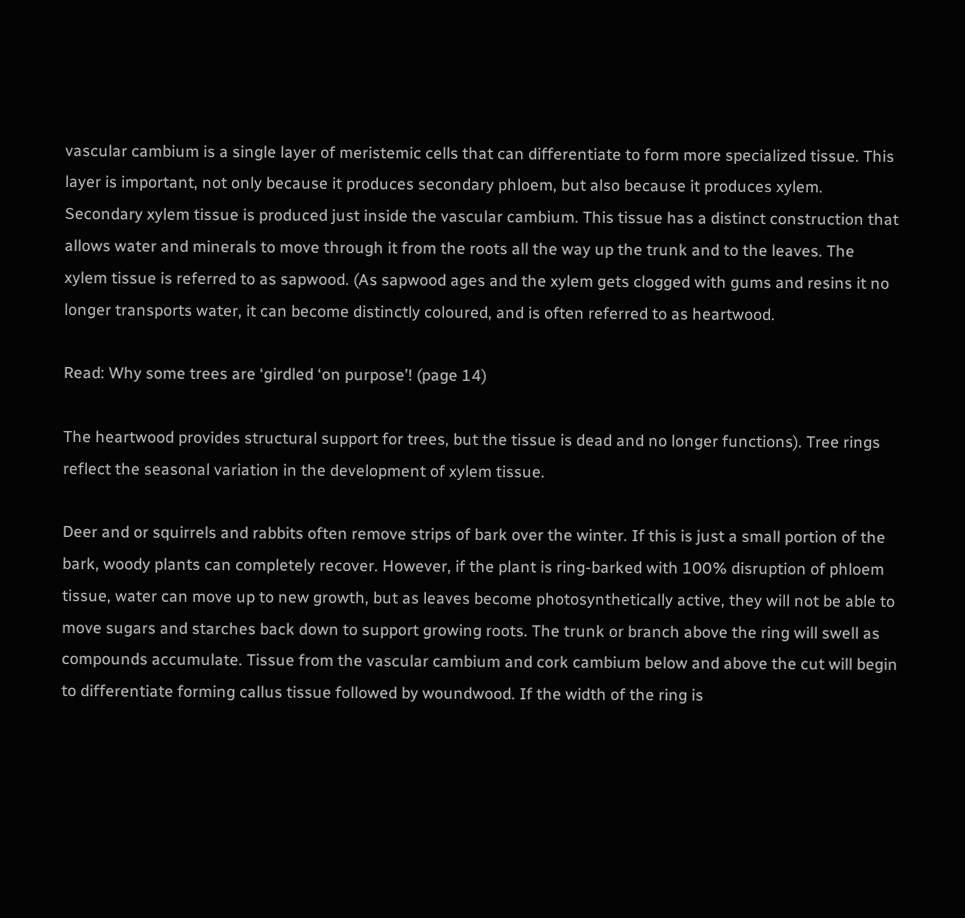vascular cambium is a single layer of meristemic cells that can differentiate to form more specialized tissue. This layer is important, not only because it produces secondary phloem, but also because it produces xylem. Secondary xylem tissue is produced just inside the vascular cambium. This tissue has a distinct construction that allows water and minerals to move through it from the roots all the way up the trunk and to the leaves. The xylem tissue is referred to as sapwood. (As sapwood ages and the xylem gets clogged with gums and resins it no longer transports water, it can become distinctly coloured, and is often referred to as heartwood.

Read: Why some trees are ‘girdled ‘on purpose’! (page 14)

The heartwood provides structural support for trees, but the tissue is dead and no longer functions). Tree rings reflect the seasonal variation in the development of xylem tissue.

Deer and or squirrels and rabbits often remove strips of bark over the winter. If this is just a small portion of the bark, woody plants can completely recover. However, if the plant is ring-barked with 100% disruption of phloem tissue, water can move up to new growth, but as leaves become photosynthetically active, they will not be able to move sugars and starches back down to support growing roots. The trunk or branch above the ring will swell as compounds accumulate. Tissue from the vascular cambium and cork cambium below and above the cut will begin to differentiate forming callus tissue followed by woundwood. If the width of the ring is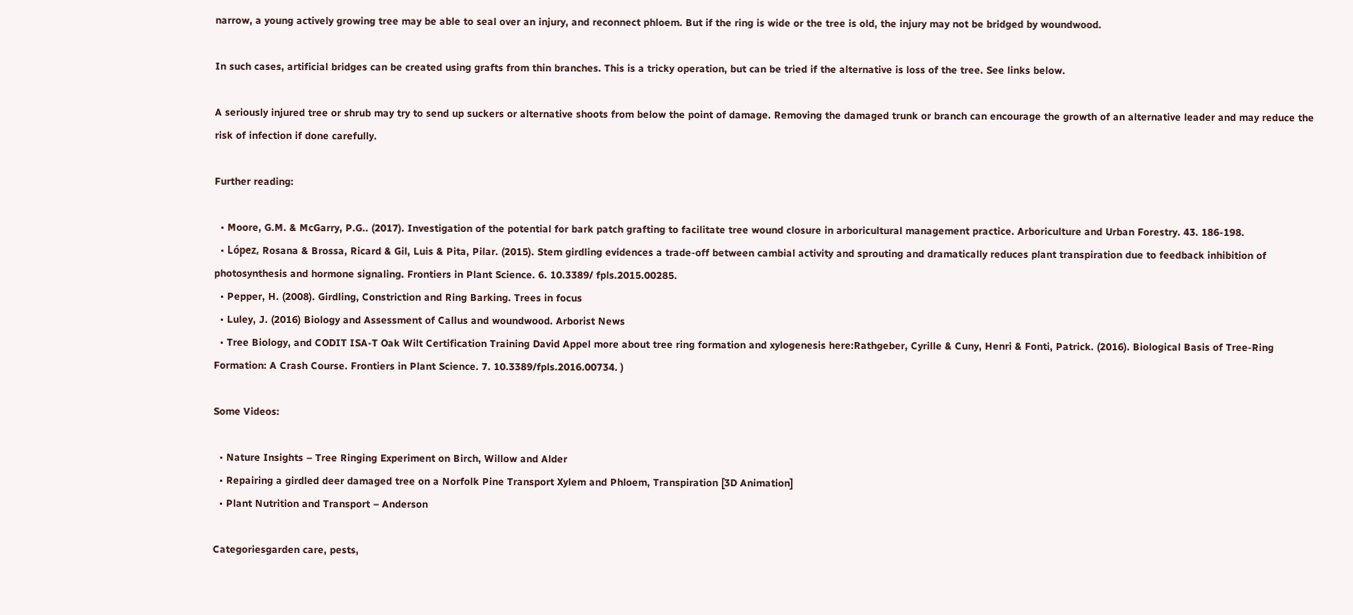narrow, a young actively growing tree may be able to seal over an injury, and reconnect phloem. But if the ring is wide or the tree is old, the injury may not be bridged by woundwood.

In such cases, artificial bridges can be created using grafts from thin branches. This is a tricky operation, but can be tried if the alternative is loss of the tree. See links below.

A seriously injured tree or shrub may try to send up suckers or alternative shoots from below the point of damage. Removing the damaged trunk or branch can encourage the growth of an alternative leader and may reduce the risk of infection if done carefully.

Further reading:

  • Moore, G.M. & McGarry, P.G.. (2017). Investigation of the potential for bark patch grafting to facilitate tree wound closure in arboricultural management practice. Arboriculture and Urban Forestry. 43. 186-198.
  • López, Rosana & Brossa, Ricard & Gil, Luis & Pita, Pilar. (2015). Stem girdling evidences a trade-off between cambial activity and sprouting and dramatically reduces plant transpiration due to feedback inhibition of photosynthesis and hormone signaling. Frontiers in Plant Science. 6. 10.3389/ fpls.2015.00285.
  • Pepper, H. (2008). Girdling, Constriction and Ring Barking. Trees in focus
  • Luley, J. (2016) Biology and Assessment of Callus and woundwood. Arborist News
  • Tree Biology, and CODIT ISA‐T Oak Wilt Certification Training David Appel more about tree ring formation and xylogenesis here:Rathgeber, Cyrille & Cuny, Henri & Fonti, Patrick. (2016). Biological Basis of Tree-Ring Formation: A Crash Course. Frontiers in Plant Science. 7. 10.3389/fpls.2016.00734. )

Some Videos:

  • Nature Insights – Tree Ringing Experiment on Birch, Willow and Alder
  • Repairing a girdled deer damaged tree on a Norfolk Pine Transport Xylem and Phloem, Transpiration [3D Animation]
  • Plant Nutrition and Transport – Anderson

Categoriesgarden care, pests,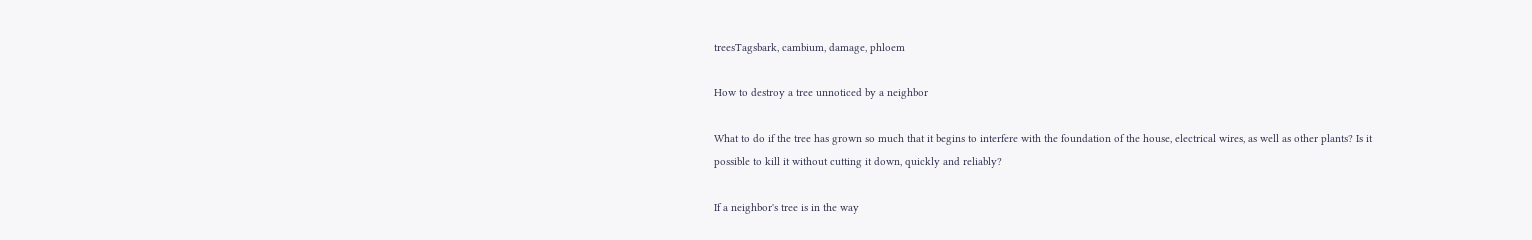treesTagsbark, cambium, damage, phloem

How to destroy a tree unnoticed by a neighbor

What to do if the tree has grown so much that it begins to interfere with the foundation of the house, electrical wires, as well as other plants? Is it possible to kill it without cutting it down, quickly and reliably?

If a neighbor's tree is in the way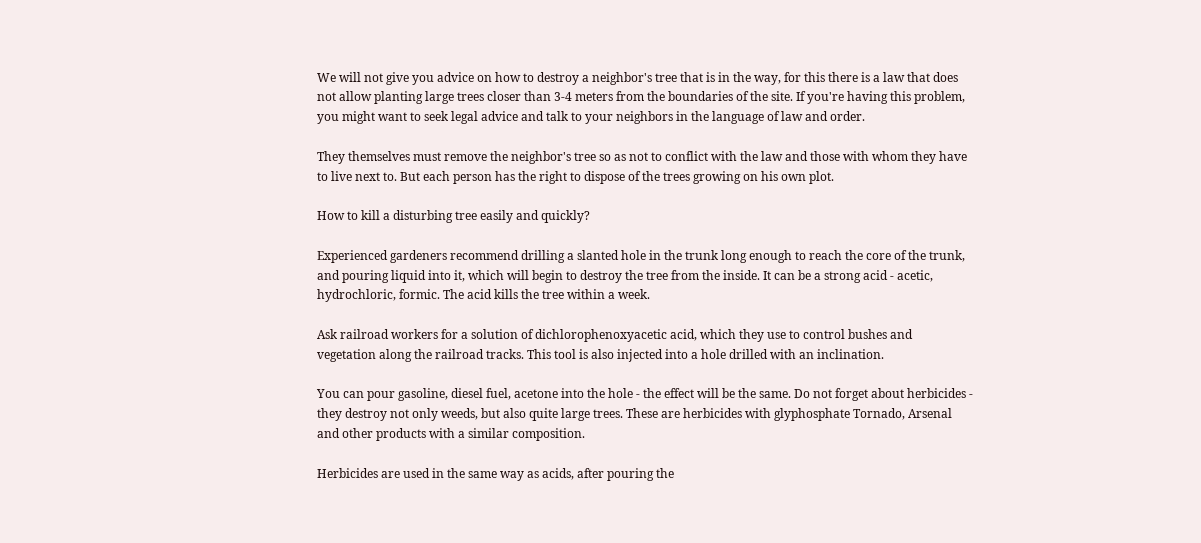We will not give you advice on how to destroy a neighbor's tree that is in the way, for this there is a law that does not allow planting large trees closer than 3-4 meters from the boundaries of the site. If you're having this problem, you might want to seek legal advice and talk to your neighbors in the language of law and order.

They themselves must remove the neighbor's tree so as not to conflict with the law and those with whom they have to live next to. But each person has the right to dispose of the trees growing on his own plot.

How to kill a disturbing tree easily and quickly?

Experienced gardeners recommend drilling a slanted hole in the trunk long enough to reach the core of the trunk, and pouring liquid into it, which will begin to destroy the tree from the inside. It can be a strong acid - acetic, hydrochloric, formic. The acid kills the tree within a week.

Ask railroad workers for a solution of dichlorophenoxyacetic acid, which they use to control bushes and vegetation along the railroad tracks. This tool is also injected into a hole drilled with an inclination.

You can pour gasoline, diesel fuel, acetone into the hole - the effect will be the same. Do not forget about herbicides - they destroy not only weeds, but also quite large trees. These are herbicides with glyphosphate Tornado, Arsenal and other products with a similar composition.

Herbicides are used in the same way as acids, after pouring the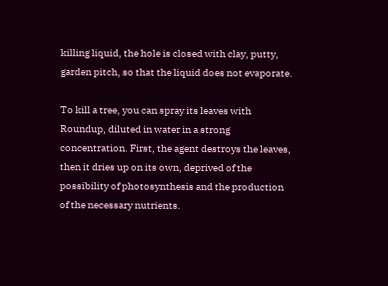killing liquid, the hole is closed with clay, putty, garden pitch, so that the liquid does not evaporate.

To kill a tree, you can spray its leaves with Roundup, diluted in water in a strong concentration. First, the agent destroys the leaves, then it dries up on its own, deprived of the possibility of photosynthesis and the production of the necessary nutrients.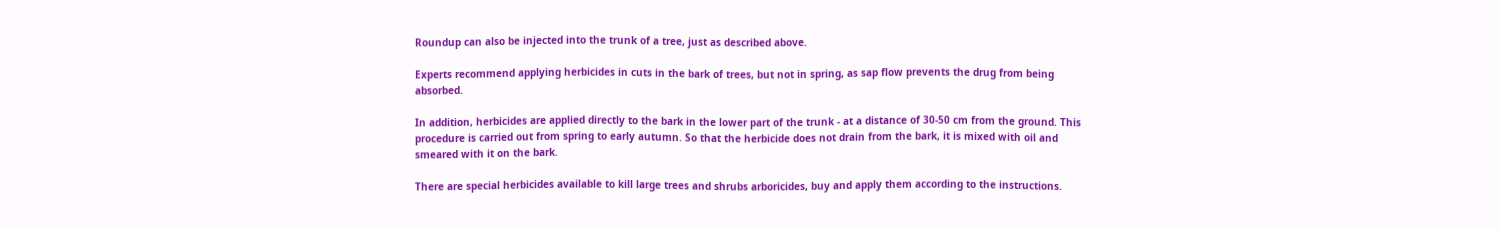Roundup can also be injected into the trunk of a tree, just as described above.

Experts recommend applying herbicides in cuts in the bark of trees, but not in spring, as sap flow prevents the drug from being absorbed.

In addition, herbicides are applied directly to the bark in the lower part of the trunk - at a distance of 30-50 cm from the ground. This procedure is carried out from spring to early autumn. So that the herbicide does not drain from the bark, it is mixed with oil and smeared with it on the bark.

There are special herbicides available to kill large trees and shrubs arboricides, buy and apply them according to the instructions.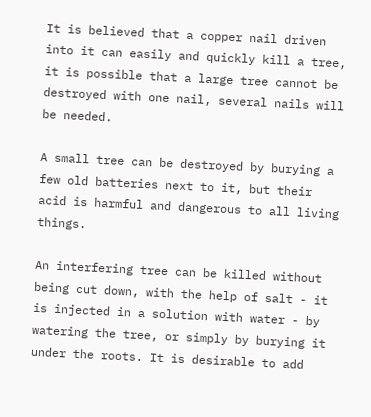It is believed that a copper nail driven into it can easily and quickly kill a tree, it is possible that a large tree cannot be destroyed with one nail, several nails will be needed.

A small tree can be destroyed by burying a few old batteries next to it, but their acid is harmful and dangerous to all living things.

An interfering tree can be killed without being cut down, with the help of salt - it is injected in a solution with water - by watering the tree, or simply by burying it under the roots. It is desirable to add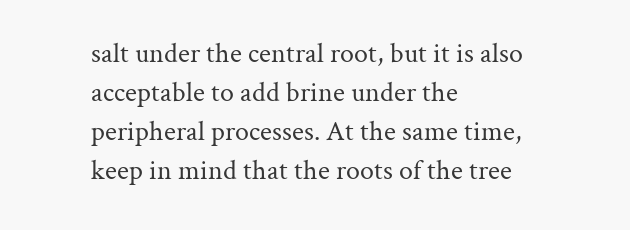salt under the central root, but it is also acceptable to add brine under the peripheral processes. At the same time, keep in mind that the roots of the tree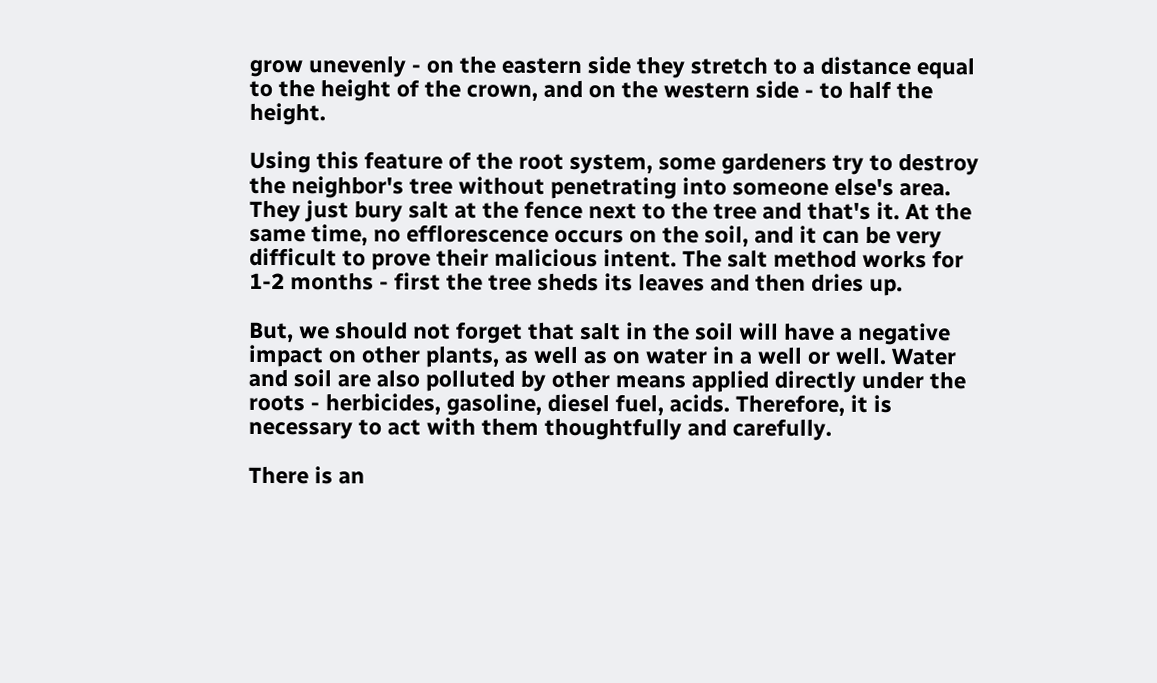grow unevenly - on the eastern side they stretch to a distance equal to the height of the crown, and on the western side - to half the height.

Using this feature of the root system, some gardeners try to destroy the neighbor's tree without penetrating into someone else's area. They just bury salt at the fence next to the tree and that's it. At the same time, no efflorescence occurs on the soil, and it can be very difficult to prove their malicious intent. The salt method works for 1-2 months - first the tree sheds its leaves and then dries up.

But, we should not forget that salt in the soil will have a negative impact on other plants, as well as on water in a well or well. Water and soil are also polluted by other means applied directly under the roots - herbicides, gasoline, diesel fuel, acids. Therefore, it is necessary to act with them thoughtfully and carefully.

There is an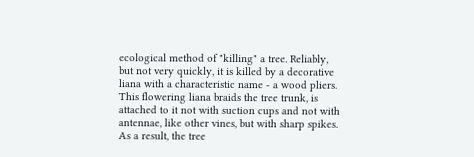ecological method of "killing" a tree. Reliably, but not very quickly, it is killed by a decorative liana with a characteristic name - a wood pliers. This flowering liana braids the tree trunk, is attached to it not with suction cups and not with antennae, like other vines, but with sharp spikes. As a result, the tree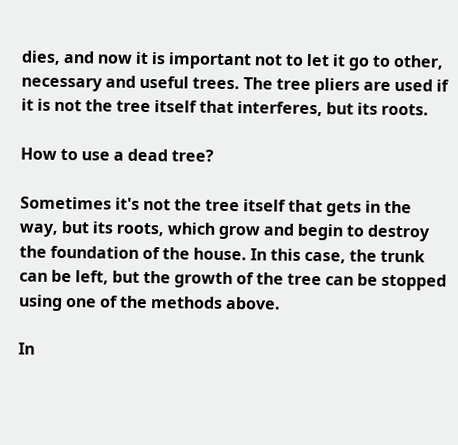dies, and now it is important not to let it go to other, necessary and useful trees. The tree pliers are used if it is not the tree itself that interferes, but its roots.

How to use a dead tree?

Sometimes it's not the tree itself that gets in the way, but its roots, which grow and begin to destroy the foundation of the house. In this case, the trunk can be left, but the growth of the tree can be stopped using one of the methods above.

In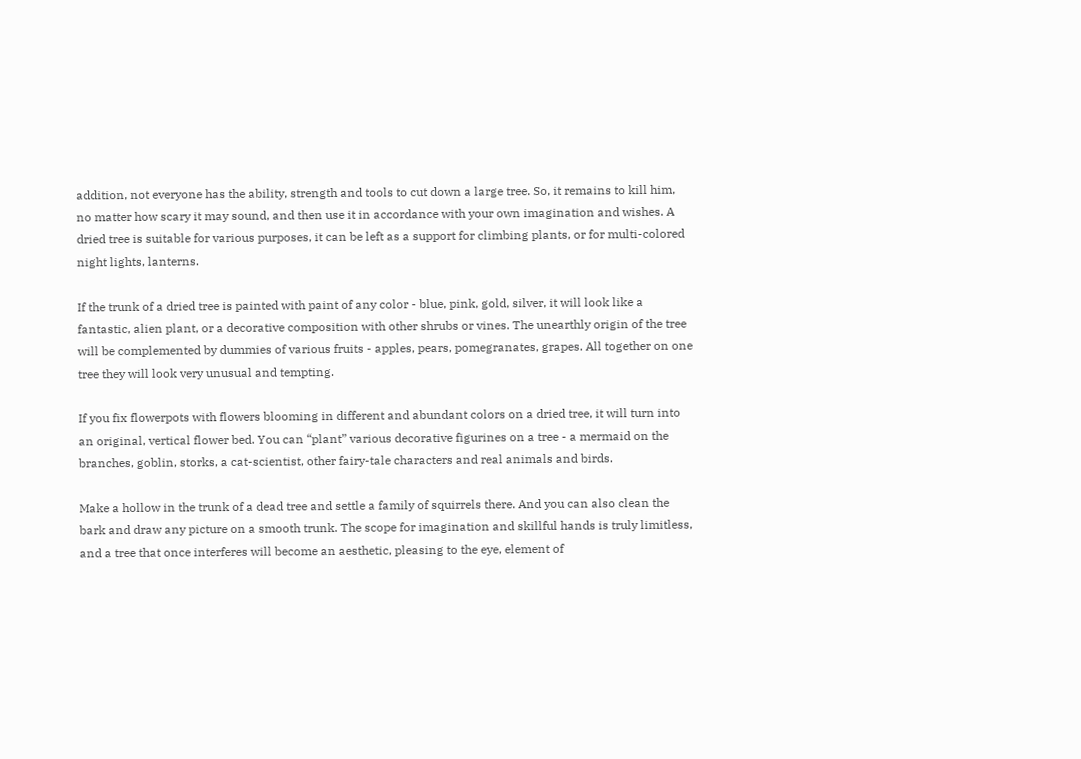addition, not everyone has the ability, strength and tools to cut down a large tree. So, it remains to kill him, no matter how scary it may sound, and then use it in accordance with your own imagination and wishes. A dried tree is suitable for various purposes, it can be left as a support for climbing plants, or for multi-colored night lights, lanterns.

If the trunk of a dried tree is painted with paint of any color - blue, pink, gold, silver, it will look like a fantastic, alien plant, or a decorative composition with other shrubs or vines. The unearthly origin of the tree will be complemented by dummies of various fruits - apples, pears, pomegranates, grapes. All together on one tree they will look very unusual and tempting.

If you fix flowerpots with flowers blooming in different and abundant colors on a dried tree, it will turn into an original, vertical flower bed. You can “plant” various decorative figurines on a tree - a mermaid on the branches, goblin, storks, a cat-scientist, other fairy-tale characters and real animals and birds.

Make a hollow in the trunk of a dead tree and settle a family of squirrels there. And you can also clean the bark and draw any picture on a smooth trunk. The scope for imagination and skillful hands is truly limitless, and a tree that once interferes will become an aesthetic, pleasing to the eye, element of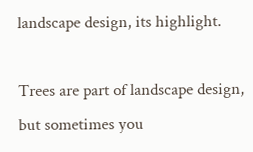landscape design, its highlight.

Trees are part of landscape design, but sometimes you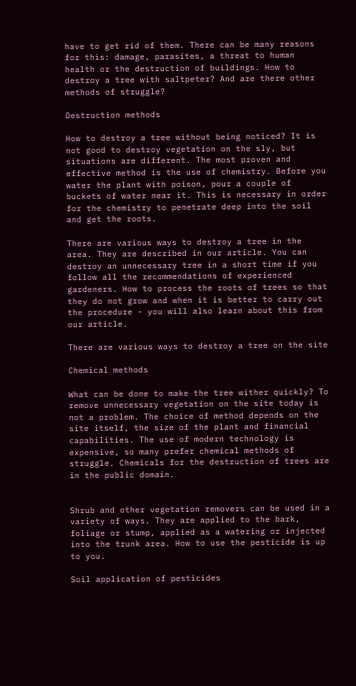have to get rid of them. There can be many reasons for this: damage, parasites, a threat to human health or the destruction of buildings. How to destroy a tree with saltpeter? And are there other methods of struggle?

Destruction methods

How to destroy a tree without being noticed? It is not good to destroy vegetation on the sly, but situations are different. The most proven and effective method is the use of chemistry. Before you water the plant with poison, pour a couple of buckets of water near it. This is necessary in order for the chemistry to penetrate deep into the soil and get the roots.

There are various ways to destroy a tree in the area. They are described in our article. You can destroy an unnecessary tree in a short time if you follow all the recommendations of experienced gardeners. How to process the roots of trees so that they do not grow and when it is better to carry out the procedure - you will also learn about this from our article.

There are various ways to destroy a tree on the site

Chemical methods

What can be done to make the tree wither quickly? To remove unnecessary vegetation on the site today is not a problem. The choice of method depends on the site itself, the size of the plant and financial capabilities. The use of modern technology is expensive, so many prefer chemical methods of struggle. Chemicals for the destruction of trees are in the public domain.


Shrub and other vegetation removers can be used in a variety of ways. They are applied to the bark, foliage or stump, applied as a watering or injected into the trunk area. How to use the pesticide is up to you.

Soil application of pesticides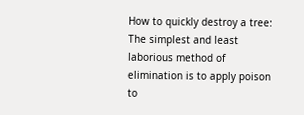How to quickly destroy a tree: The simplest and least laborious method of elimination is to apply poison to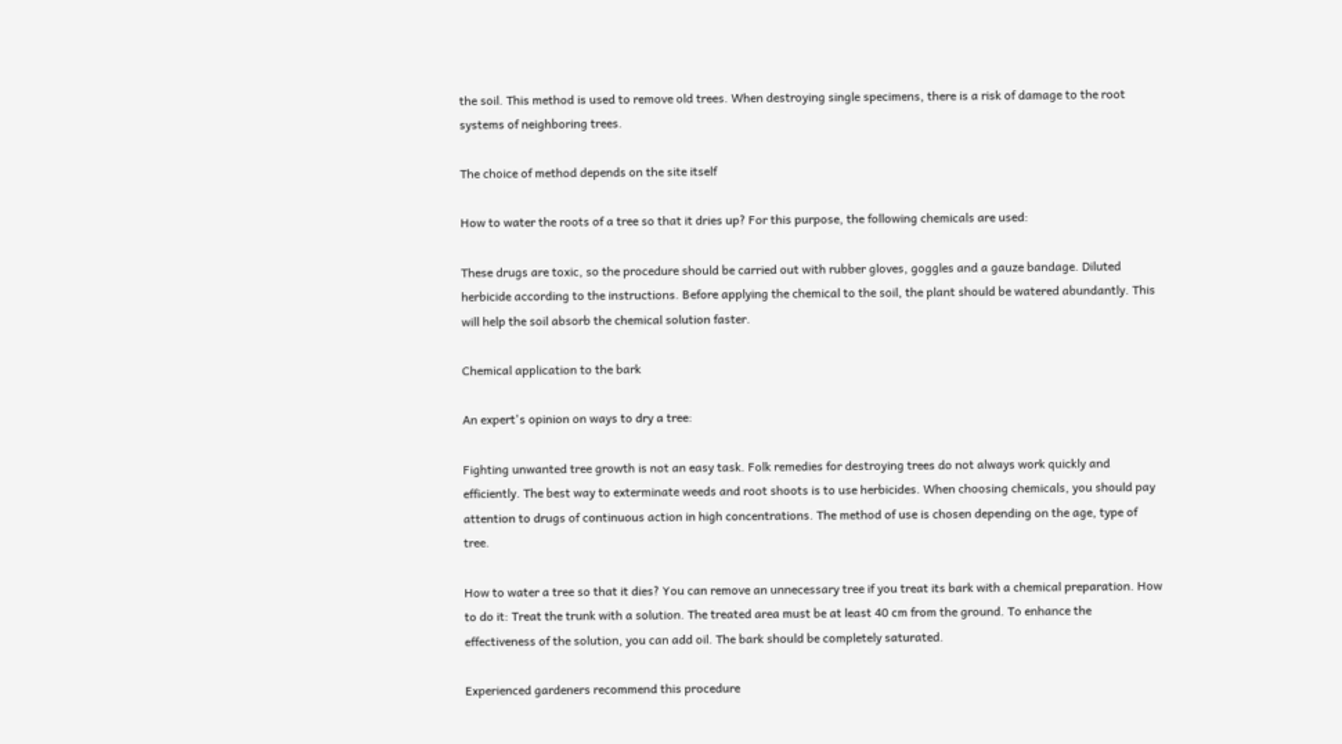the soil. This method is used to remove old trees. When destroying single specimens, there is a risk of damage to the root systems of neighboring trees.

The choice of method depends on the site itself

How to water the roots of a tree so that it dries up? For this purpose, the following chemicals are used:

These drugs are toxic, so the procedure should be carried out with rubber gloves, goggles and a gauze bandage. Diluted herbicide according to the instructions. Before applying the chemical to the soil, the plant should be watered abundantly. This will help the soil absorb the chemical solution faster.

Chemical application to the bark

An expert's opinion on ways to dry a tree:

Fighting unwanted tree growth is not an easy task. Folk remedies for destroying trees do not always work quickly and efficiently. The best way to exterminate weeds and root shoots is to use herbicides. When choosing chemicals, you should pay attention to drugs of continuous action in high concentrations. The method of use is chosen depending on the age, type of tree.

How to water a tree so that it dies? You can remove an unnecessary tree if you treat its bark with a chemical preparation. How to do it: Treat the trunk with a solution. The treated area must be at least 40 cm from the ground. To enhance the effectiveness of the solution, you can add oil. The bark should be completely saturated.

Experienced gardeners recommend this procedure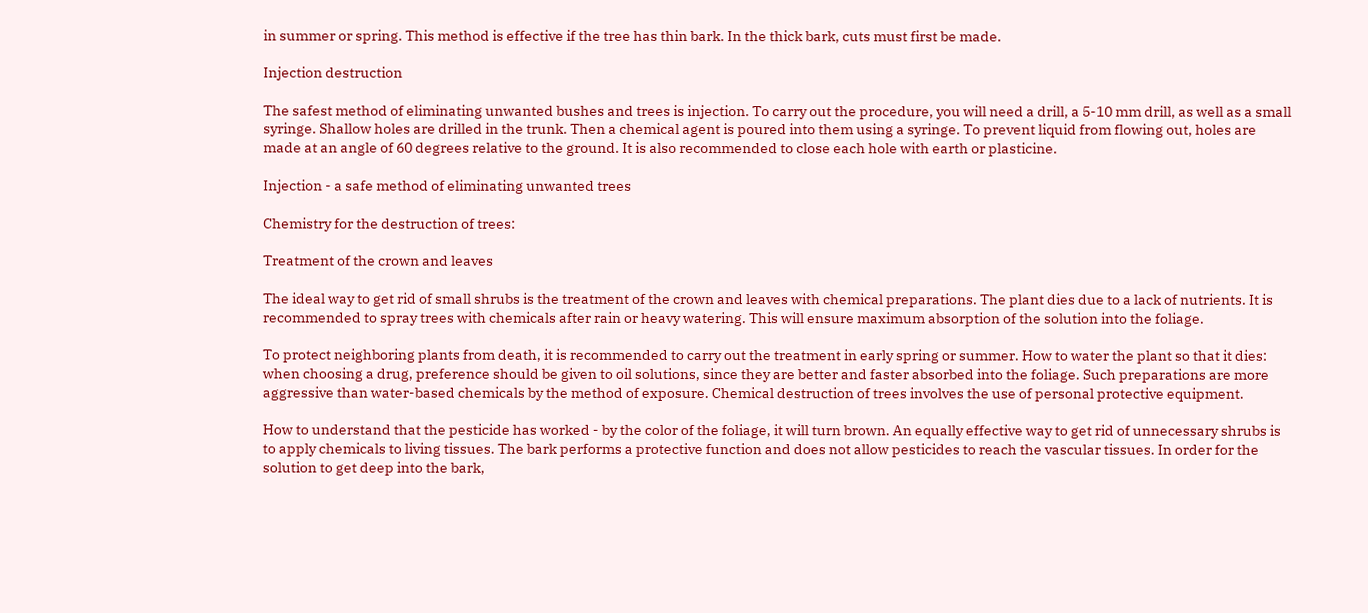in summer or spring. This method is effective if the tree has thin bark. In the thick bark, cuts must first be made.

Injection destruction

The safest method of eliminating unwanted bushes and trees is injection. To carry out the procedure, you will need a drill, a 5-10 mm drill, as well as a small syringe. Shallow holes are drilled in the trunk. Then a chemical agent is poured into them using a syringe. To prevent liquid from flowing out, holes are made at an angle of 60 degrees relative to the ground. It is also recommended to close each hole with earth or plasticine.

Injection - a safe method of eliminating unwanted trees

Chemistry for the destruction of trees:

Treatment of the crown and leaves

The ideal way to get rid of small shrubs is the treatment of the crown and leaves with chemical preparations. The plant dies due to a lack of nutrients. It is recommended to spray trees with chemicals after rain or heavy watering. This will ensure maximum absorption of the solution into the foliage.

To protect neighboring plants from death, it is recommended to carry out the treatment in early spring or summer. How to water the plant so that it dies: when choosing a drug, preference should be given to oil solutions, since they are better and faster absorbed into the foliage. Such preparations are more aggressive than water-based chemicals by the method of exposure. Chemical destruction of trees involves the use of personal protective equipment.

How to understand that the pesticide has worked - by the color of the foliage, it will turn brown. An equally effective way to get rid of unnecessary shrubs is to apply chemicals to living tissues. The bark performs a protective function and does not allow pesticides to reach the vascular tissues. In order for the solution to get deep into the bark,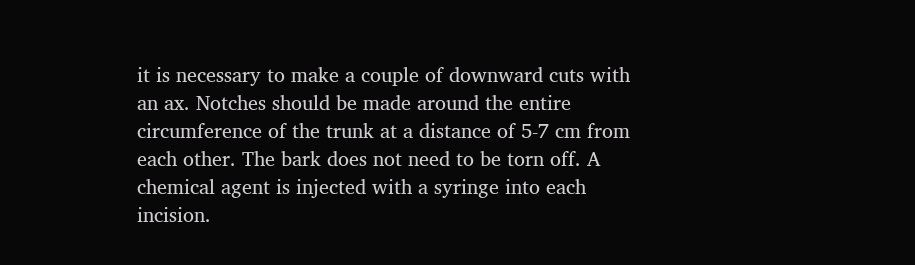it is necessary to make a couple of downward cuts with an ax. Notches should be made around the entire circumference of the trunk at a distance of 5-7 cm from each other. The bark does not need to be torn off. A chemical agent is injected with a syringe into each incision.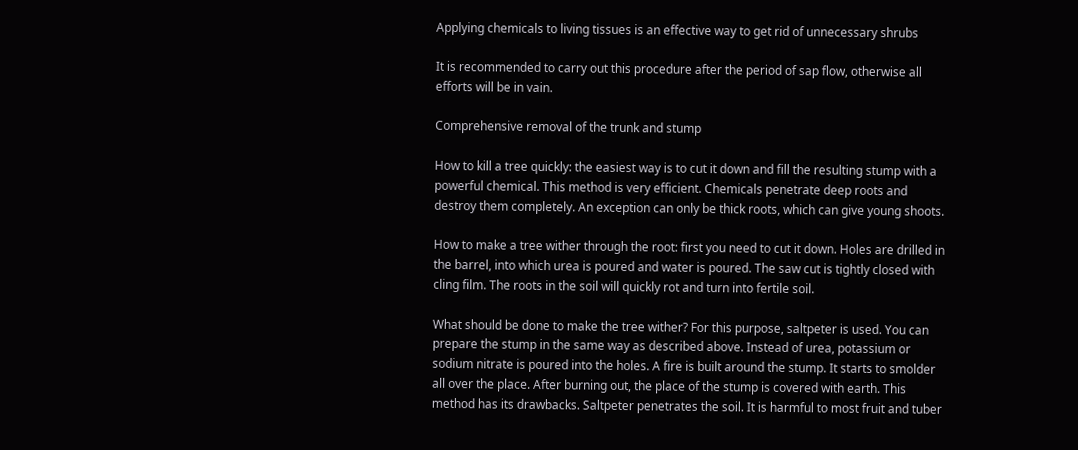Applying chemicals to living tissues is an effective way to get rid of unnecessary shrubs

It is recommended to carry out this procedure after the period of sap flow, otherwise all efforts will be in vain.

Comprehensive removal of the trunk and stump

How to kill a tree quickly: the easiest way is to cut it down and fill the resulting stump with a powerful chemical. This method is very efficient. Chemicals penetrate deep roots and destroy them completely. An exception can only be thick roots, which can give young shoots.

How to make a tree wither through the root: first you need to cut it down. Holes are drilled in the barrel, into which urea is poured and water is poured. The saw cut is tightly closed with cling film. The roots in the soil will quickly rot and turn into fertile soil.

What should be done to make the tree wither? For this purpose, saltpeter is used. You can prepare the stump in the same way as described above. Instead of urea, potassium or sodium nitrate is poured into the holes. A fire is built around the stump. It starts to smolder all over the place. After burning out, the place of the stump is covered with earth. This method has its drawbacks. Saltpeter penetrates the soil. It is harmful to most fruit and tuber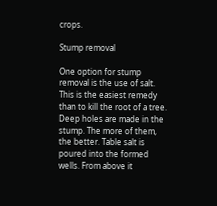crops.

Stump removal

One option for stump removal is the use of salt. This is the easiest remedy than to kill the root of a tree. Deep holes are made in the stump. The more of them, the better. Table salt is poured into the formed wells. From above it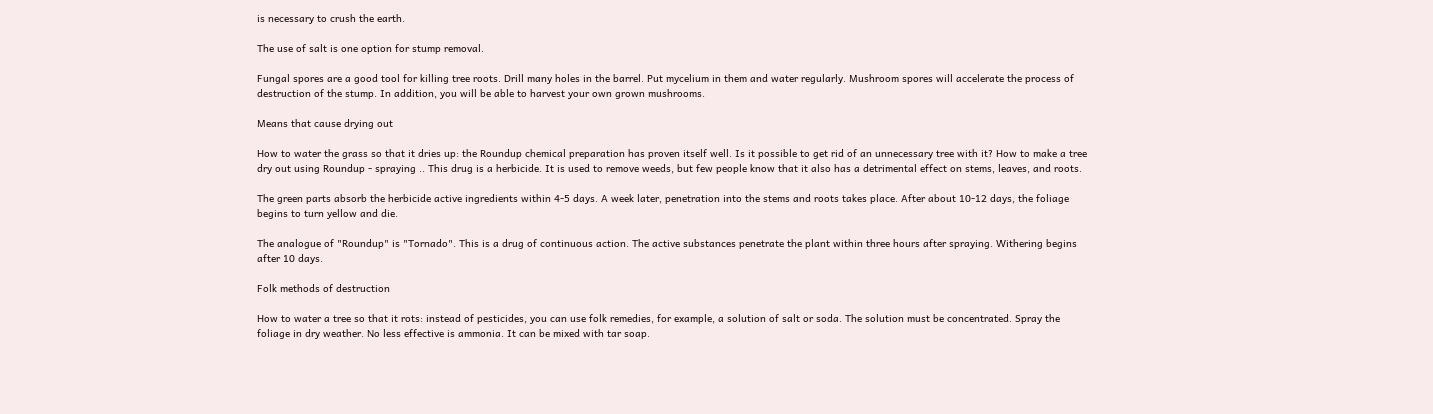is necessary to crush the earth.

The use of salt is one option for stump removal.

Fungal spores are a good tool for killing tree roots. Drill many holes in the barrel. Put mycelium in them and water regularly. Mushroom spores will accelerate the process of destruction of the stump. In addition, you will be able to harvest your own grown mushrooms.

Means that cause drying out

How to water the grass so that it dries up: the Roundup chemical preparation has proven itself well. Is it possible to get rid of an unnecessary tree with it? How to make a tree dry out using Roundup - spraying .. This drug is a herbicide. It is used to remove weeds, but few people know that it also has a detrimental effect on stems, leaves, and roots.

The green parts absorb the herbicide active ingredients within 4-5 days. A week later, penetration into the stems and roots takes place. After about 10-12 days, the foliage begins to turn yellow and die.

The analogue of "Roundup" is "Tornado". This is a drug of continuous action. The active substances penetrate the plant within three hours after spraying. Withering begins after 10 days.

Folk methods of destruction

How to water a tree so that it rots: instead of pesticides, you can use folk remedies, for example, a solution of salt or soda. The solution must be concentrated. Spray the foliage in dry weather. No less effective is ammonia. It can be mixed with tar soap.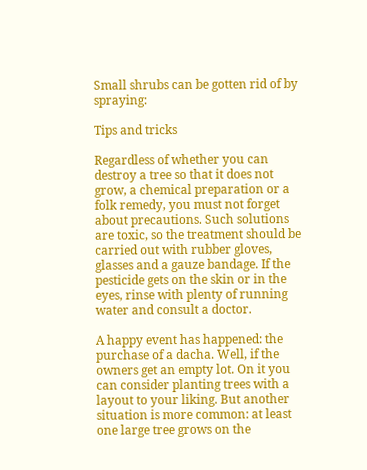Small shrubs can be gotten rid of by spraying:

Tips and tricks

Regardless of whether you can destroy a tree so that it does not grow, a chemical preparation or a folk remedy, you must not forget about precautions. Such solutions are toxic, so the treatment should be carried out with rubber gloves, glasses and a gauze bandage. If the pesticide gets on the skin or in the eyes, rinse with plenty of running water and consult a doctor.

A happy event has happened: the purchase of a dacha. Well, if the owners get an empty lot. On it you can consider planting trees with a layout to your liking. But another situation is more common: at least one large tree grows on the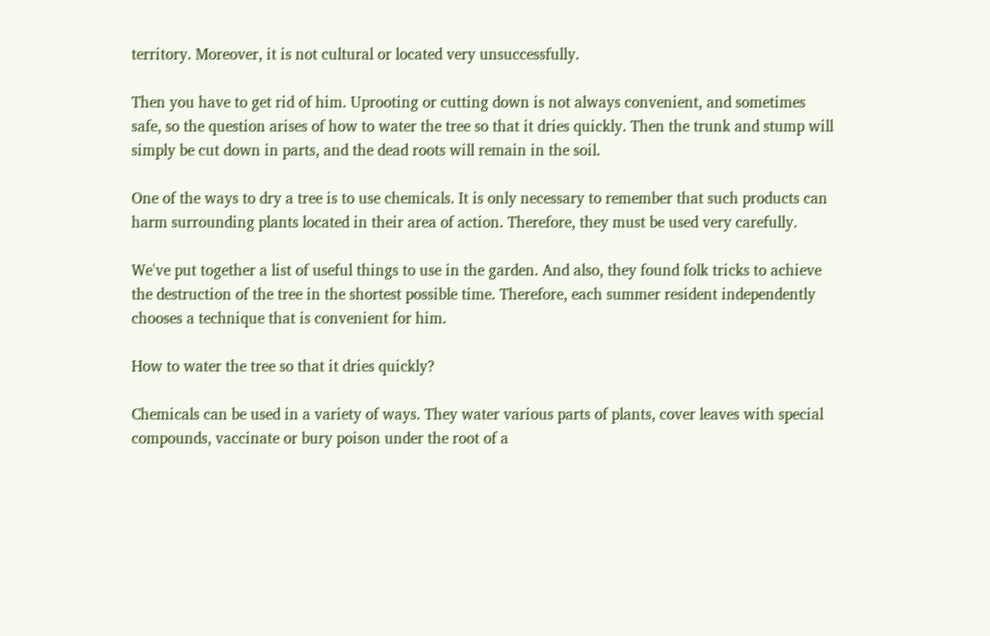territory. Moreover, it is not cultural or located very unsuccessfully.

Then you have to get rid of him. Uprooting or cutting down is not always convenient, and sometimes safe, so the question arises of how to water the tree so that it dries quickly. Then the trunk and stump will simply be cut down in parts, and the dead roots will remain in the soil.

One of the ways to dry a tree is to use chemicals. It is only necessary to remember that such products can harm surrounding plants located in their area of action. Therefore, they must be used very carefully.

We've put together a list of useful things to use in the garden. And also, they found folk tricks to achieve the destruction of the tree in the shortest possible time. Therefore, each summer resident independently chooses a technique that is convenient for him.

How to water the tree so that it dries quickly?

Chemicals can be used in a variety of ways. They water various parts of plants, cover leaves with special compounds, vaccinate or bury poison under the root of a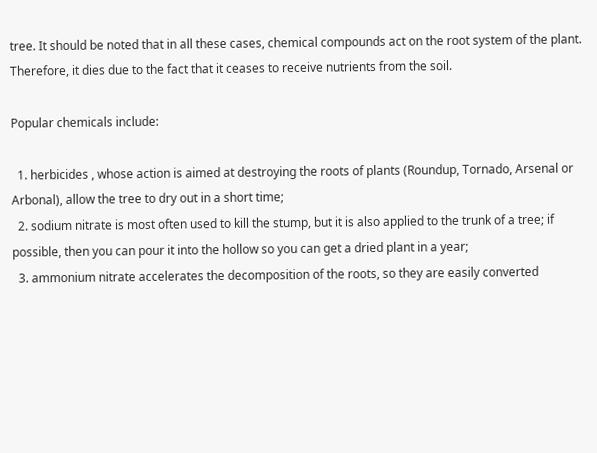tree. It should be noted that in all these cases, chemical compounds act on the root system of the plant. Therefore, it dies due to the fact that it ceases to receive nutrients from the soil.

Popular chemicals include:

  1. herbicides , whose action is aimed at destroying the roots of plants (Roundup, Tornado, Arsenal or Arbonal), allow the tree to dry out in a short time;
  2. sodium nitrate is most often used to kill the stump, but it is also applied to the trunk of a tree; if possible, then you can pour it into the hollow so you can get a dried plant in a year;
  3. ammonium nitrate accelerates the decomposition of the roots, so they are easily converted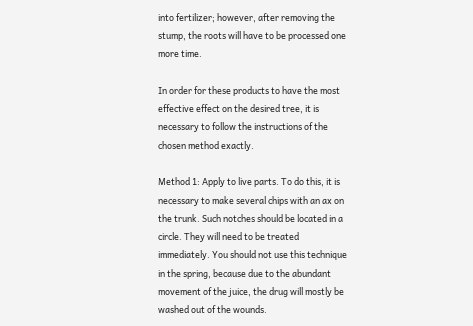into fertilizer; however, after removing the stump, the roots will have to be processed one more time.

In order for these products to have the most effective effect on the desired tree, it is necessary to follow the instructions of the chosen method exactly.

Method 1: Apply to live parts. To do this, it is necessary to make several chips with an ax on the trunk. Such notches should be located in a circle. They will need to be treated immediately. You should not use this technique in the spring, because due to the abundant movement of the juice, the drug will mostly be washed out of the wounds.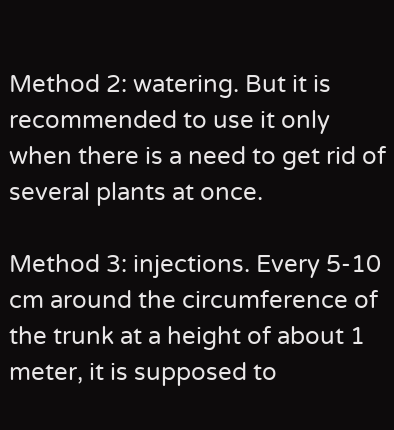Method 2: watering. But it is recommended to use it only when there is a need to get rid of several plants at once.

Method 3: injections. Every 5-10 cm around the circumference of the trunk at a height of about 1 meter, it is supposed to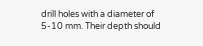drill holes with a diameter of 5-10 mm. Their depth should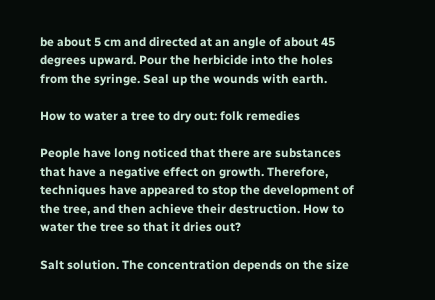be about 5 cm and directed at an angle of about 45 degrees upward. Pour the herbicide into the holes from the syringe. Seal up the wounds with earth.

How to water a tree to dry out: folk remedies

People have long noticed that there are substances that have a negative effect on growth. Therefore, techniques have appeared to stop the development of the tree, and then achieve their destruction. How to water the tree so that it dries out?

Salt solution. The concentration depends on the size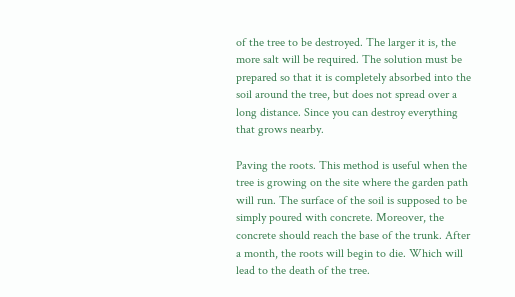of the tree to be destroyed. The larger it is, the more salt will be required. The solution must be prepared so that it is completely absorbed into the soil around the tree, but does not spread over a long distance. Since you can destroy everything that grows nearby.

Paving the roots. This method is useful when the tree is growing on the site where the garden path will run. The surface of the soil is supposed to be simply poured with concrete. Moreover, the concrete should reach the base of the trunk. After a month, the roots will begin to die. Which will lead to the death of the tree.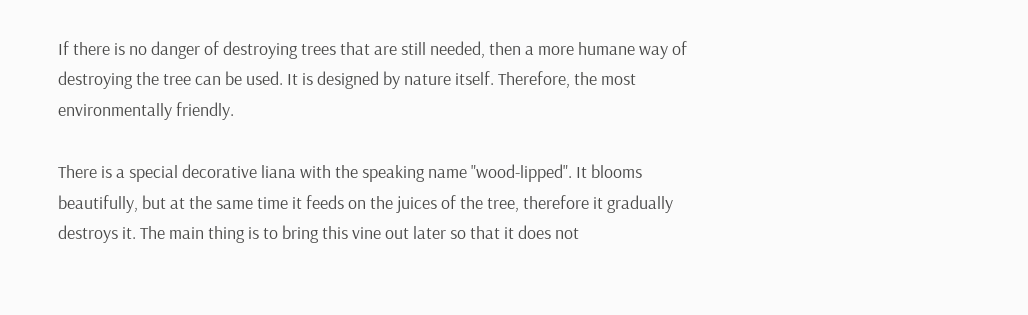If there is no danger of destroying trees that are still needed, then a more humane way of destroying the tree can be used. It is designed by nature itself. Therefore, the most environmentally friendly.

There is a special decorative liana with the speaking name "wood-lipped". It blooms beautifully, but at the same time it feeds on the juices of the tree, therefore it gradually destroys it. The main thing is to bring this vine out later so that it does not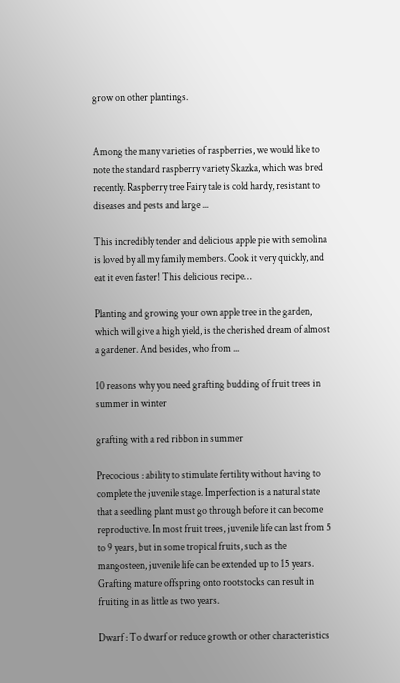grow on other plantings.


Among the many varieties of raspberries, we would like to note the standard raspberry variety Skazka, which was bred recently. Raspberry tree Fairy tale is cold hardy, resistant to diseases and pests and large ...

This incredibly tender and delicious apple pie with semolina is loved by all my family members. Cook it very quickly, and eat it even faster! This delicious recipe…

Planting and growing your own apple tree in the garden, which will give a high yield, is the cherished dream of almost a gardener. And besides, who from ...

10 reasons why you need grafting budding of fruit trees in summer in winter

grafting with a red ribbon in summer

Precocious : ability to stimulate fertility without having to complete the juvenile stage. Imperfection is a natural state that a seedling plant must go through before it can become reproductive. In most fruit trees, juvenile life can last from 5 to 9 years, but in some tropical fruits, such as the mangosteen, juvenile life can be extended up to 15 years. Grafting mature offspring onto rootstocks can result in fruiting in as little as two years.

Dwarf : To dwarf or reduce growth or other characteristics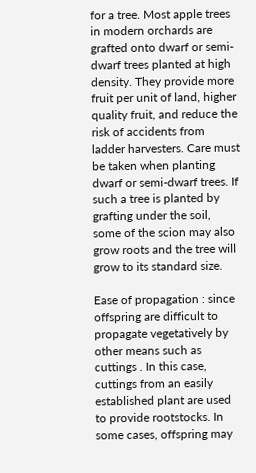for a tree. Most apple trees in modern orchards are grafted onto dwarf or semi-dwarf trees planted at high density. They provide more fruit per unit of land, higher quality fruit, and reduce the risk of accidents from ladder harvesters. Care must be taken when planting dwarf or semi-dwarf trees. If such a tree is planted by grafting under the soil, some of the scion may also grow roots and the tree will grow to its standard size.

Ease of propagation : since offspring are difficult to propagate vegetatively by other means such as cuttings . In this case, cuttings from an easily established plant are used to provide rootstocks. In some cases, offspring may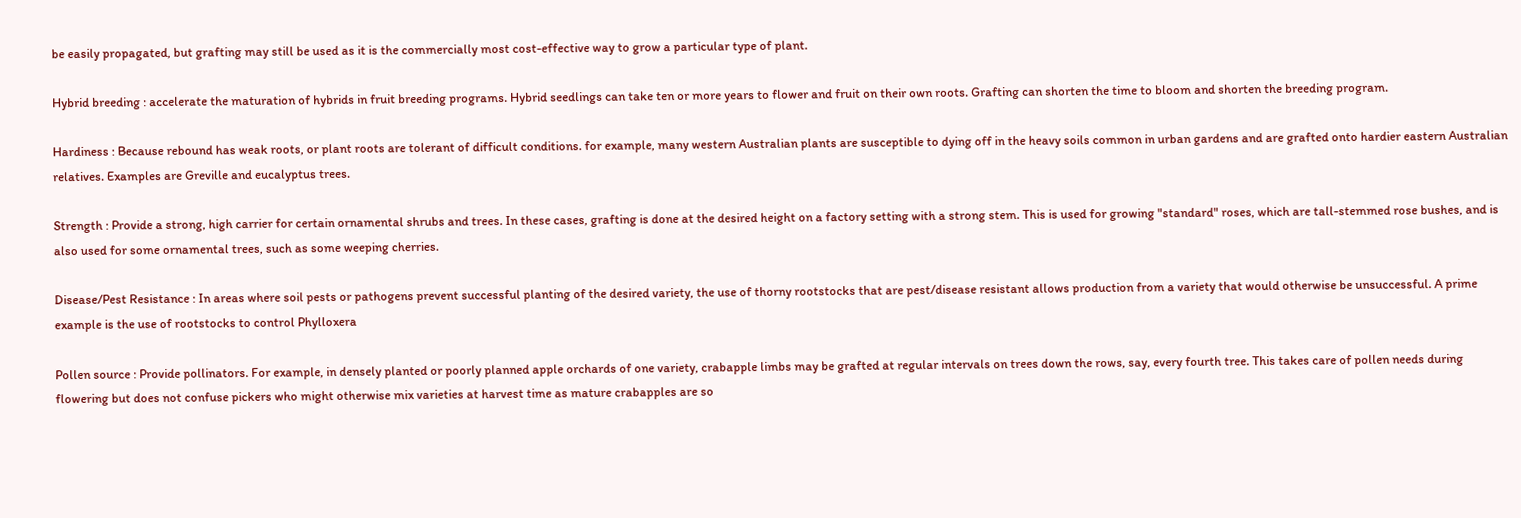be easily propagated, but grafting may still be used as it is the commercially most cost-effective way to grow a particular type of plant.

Hybrid breeding : accelerate the maturation of hybrids in fruit breeding programs. Hybrid seedlings can take ten or more years to flower and fruit on their own roots. Grafting can shorten the time to bloom and shorten the breeding program.

Hardiness : Because rebound has weak roots, or plant roots are tolerant of difficult conditions. for example, many western Australian plants are susceptible to dying off in the heavy soils common in urban gardens and are grafted onto hardier eastern Australian relatives. Examples are Greville and eucalyptus trees.

Strength : Provide a strong, high carrier for certain ornamental shrubs and trees. In these cases, grafting is done at the desired height on a factory setting with a strong stem. This is used for growing "standard" roses, which are tall-stemmed rose bushes, and is also used for some ornamental trees, such as some weeping cherries.

Disease/Pest Resistance : In areas where soil pests or pathogens prevent successful planting of the desired variety, the use of thorny rootstocks that are pest/disease resistant allows production from a variety that would otherwise be unsuccessful. A prime example is the use of rootstocks to control Phylloxera

Pollen source : Provide pollinators. For example, in densely planted or poorly planned apple orchards of one variety, crabapple limbs may be grafted at regular intervals on trees down the rows, say, every fourth tree. This takes care of pollen needs during flowering but does not confuse pickers who might otherwise mix varieties at harvest time as mature crabapples are so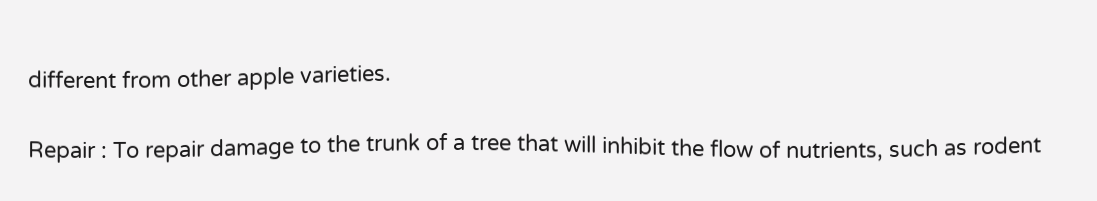different from other apple varieties.

Repair : To repair damage to the trunk of a tree that will inhibit the flow of nutrients, such as rodent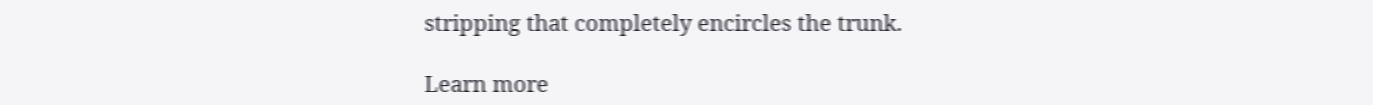stripping that completely encircles the trunk.

Learn more